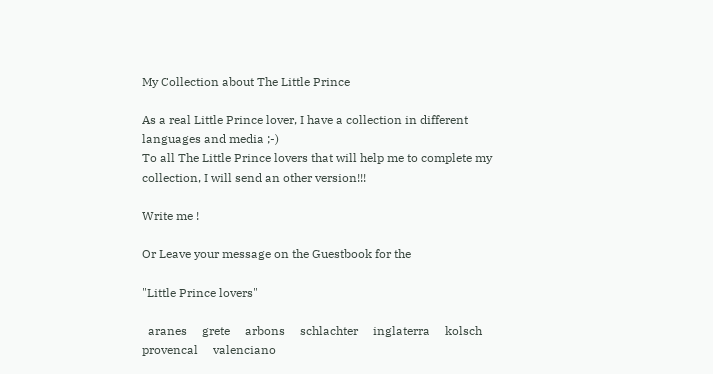My Collection about The Little Prince

As a real Little Prince lover, I have a collection in different languages and media ;-)
To all The Little Prince lovers that will help me to complete my collection, I will send an other version!!!

Write me !

Or Leave your message on the Guestbook for the

"Little Prince lovers"

  aranes     grete     arbons     schlachter     inglaterra     kolsch     provencal     valenciano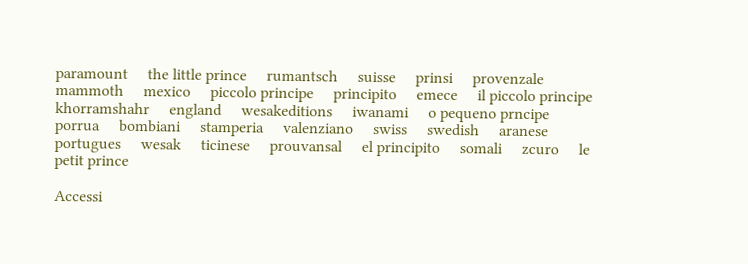paramount     the little prince     rumantsch     suisse     prinsi     provenzale     mammoth     mexico     piccolo principe     principito     emece     il piccolo principe     khorramshahr     england     wesakeditions     iwanami     o pequeno prncipe     porrua     bombiani     stamperia     valenziano     swiss     swedish     aranese     portugues     wesak     ticinese     prouvansal     el principito     somali     zcuro     le petit prince

Accessi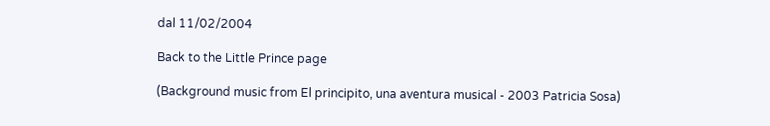dal 11/02/2004

Back to the Little Prince page

(Background music from El principito, una aventura musical - 2003 Patricia Sosa)